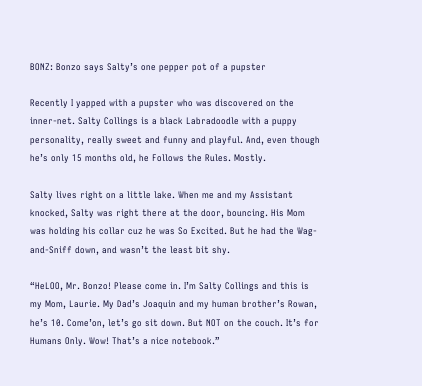BONZ: Bonzo says Salty’s one pepper pot of a pupster

Recently I yapped with a pupster who was discovered on the inner-net. Salty Collings is a black Labradoodle with a puppy personality, really sweet and funny and playful. And, even though he’s only 15 months old, he Follows the Rules. Mostly.

Salty lives right on a little lake. When me and my Assistant knocked, Salty was right there at the door, bouncing. His Mom was holding his collar cuz he was So Excited. But he had the Wag-and-Sniff down, and wasn’t the least bit shy.

“HeLOO, Mr. Bonzo! Please come in. I’m Salty Collings and this is my Mom, Laurie. My Dad’s Joaquin and my human brother’s Rowan, he’s 10. Come’on, let’s go sit down. But NOT on the couch. It’s for Humans Only. Wow! That’s a nice notebook.”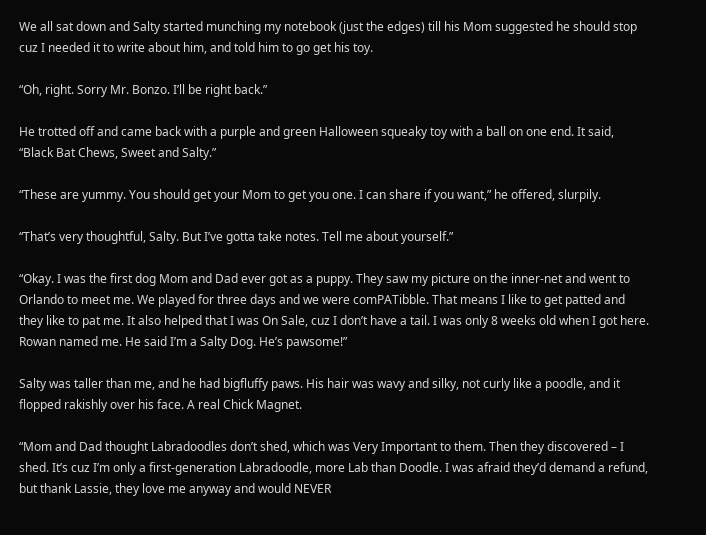We all sat down and Salty started munching my notebook (just the edges) till his Mom suggested he should stop cuz I needed it to write about him, and told him to go get his toy.

“Oh, right. Sorry Mr. Bonzo. I’ll be right back.”

He trotted off and came back with a purple and green Halloween squeaky toy with a ball on one end. It said, “Black Bat Chews, Sweet and Salty.”

“These are yummy. You should get your Mom to get you one. I can share if you want,” he offered, slurpily.

“That’s very thoughtful, Salty. But I’ve gotta take notes. Tell me about yourself.”

“Okay. I was the first dog Mom and Dad ever got as a puppy. They saw my picture on the inner-net and went to Orlando to meet me. We played for three days and we were comPATibble. That means I like to get patted and they like to pat me. It also helped that I was On Sale, cuz I don’t have a tail. I was only 8 weeks old when I got here. Rowan named me. He said I’m a Salty Dog. He’s pawsome!”

Salty was taller than me, and he had bigfluffy paws. His hair was wavy and silky, not curly like a poodle, and it flopped rakishly over his face. A real Chick Magnet.

“Mom and Dad thought Labradoodles don’t shed, which was Very Important to them. Then they discovered – I shed. It’s cuz I’m only a first-generation Labradoodle, more Lab than Doodle. I was afraid they’d demand a refund, but thank Lassie, they love me anyway and would NEVER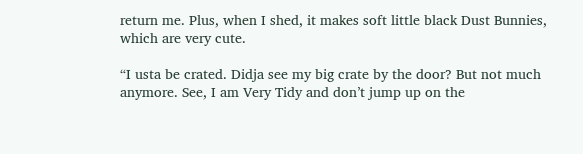return me. Plus, when I shed, it makes soft little black Dust Bunnies, which are very cute.

“I usta be crated. Didja see my big crate by the door? But not much anymore. See, I am Very Tidy and don’t jump up on the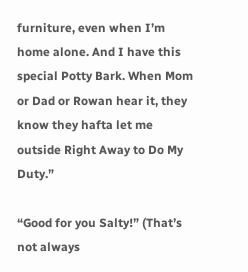furniture, even when I’m home alone. And I have this special Potty Bark. When Mom or Dad or Rowan hear it, they know they hafta let me outside Right Away to Do My Duty.”

“Good for you Salty!” (That’s not always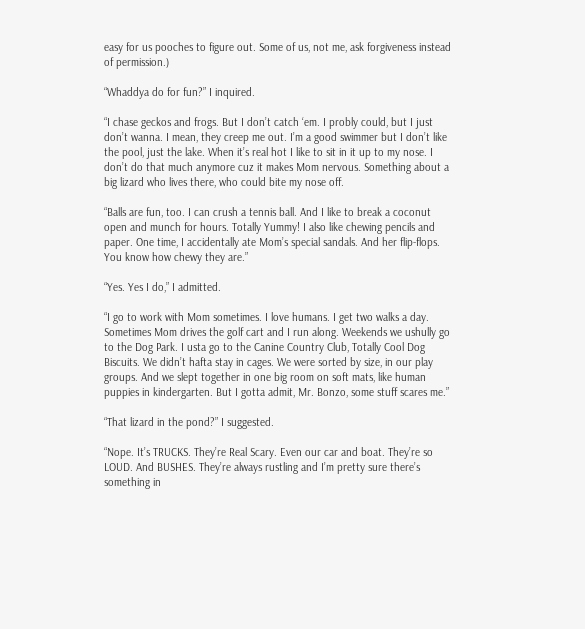easy for us pooches to figure out. Some of us, not me, ask forgiveness instead of permission.)

“Whaddya do for fun?” I inquired.

“I chase geckos and frogs. But I don’t catch ‘em. I probly could, but I just don’t wanna. I mean, they creep me out. I’m a good swimmer but I don’t like the pool, just the lake. When it’s real hot I like to sit in it up to my nose. I don’t do that much anymore cuz it makes Mom nervous. Something about a big lizard who lives there, who could bite my nose off.

“Balls are fun, too. I can crush a tennis ball. And I like to break a coconut open and munch for hours. Totally Yummy! I also like chewing pencils and paper. One time, I accidentally ate Mom’s special sandals. And her flip-flops. You know how chewy they are.”

“Yes. Yes I do,” I admitted.

“I go to work with Mom sometimes. I love humans. I get two walks a day. Sometimes Mom drives the golf cart and I run along. Weekends we ushully go to the Dog Park. I usta go to the Canine Country Club, Totally Cool Dog Biscuits. We didn’t hafta stay in cages. We were sorted by size, in our play groups. And we slept together in one big room on soft mats, like human puppies in kindergarten. But I gotta admit, Mr. Bonzo, some stuff scares me.”

“That lizard in the pond?” I suggested.

“Nope. It’s TRUCKS. They’re Real Scary. Even our car and boat. They’re so LOUD. And BUSHES. They’re always rustling and I’m pretty sure there’s something in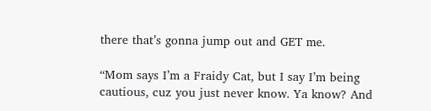there that’s gonna jump out and GET me.

“Mom says I’m a Fraidy Cat, but I say I’m being cautious, cuz you just never know. Ya know? And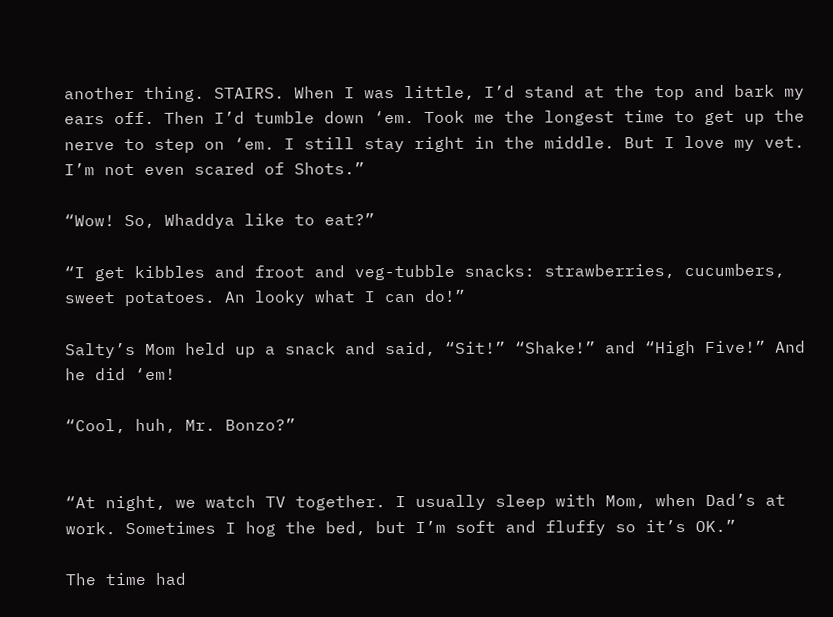another thing. STAIRS. When I was little, I’d stand at the top and bark my ears off. Then I’d tumble down ‘em. Took me the longest time to get up the nerve to step on ‘em. I still stay right in the middle. But I love my vet. I’m not even scared of Shots.”

“Wow! So, Whaddya like to eat?”

“I get kibbles and froot and veg-tubble snacks: strawberries, cucumbers, sweet potatoes. An looky what I can do!”

Salty’s Mom held up a snack and said, “Sit!” “Shake!” and “High Five!” And he did ‘em!

“Cool, huh, Mr. Bonzo?”


“At night, we watch TV together. I usually sleep with Mom, when Dad’s at work. Sometimes I hog the bed, but I’m soft and fluffy so it’s OK.”

The time had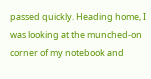passed quickly. Heading home, I was looking at the munched-on corner of my notebook and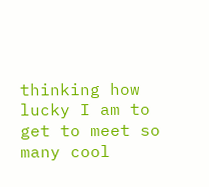thinking how lucky I am to get to meet so many cool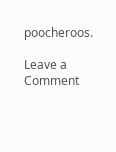poocheroos.

Leave a Comment